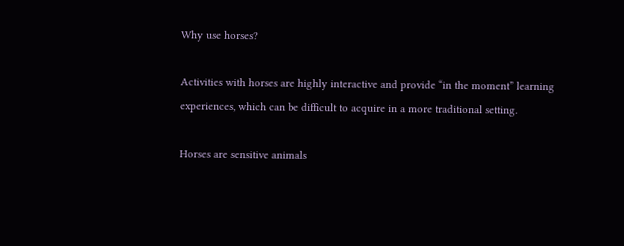Why use horses?

Activities with horses are highly interactive and provide “in the moment” learning experiences, which can be difficult to acquire in a more traditional setting.

Horses are sensitive animals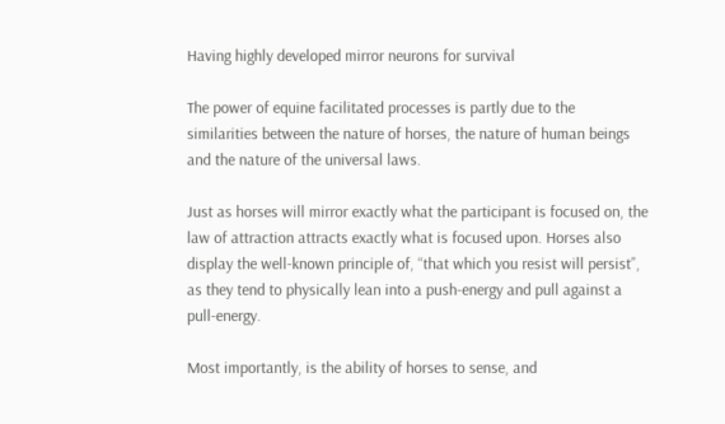Having highly developed mirror neurons for survival

The power of equine facilitated processes is partly due to the similarities between the nature of horses, the nature of human beings and the nature of the universal laws.

Just as horses will mirror exactly what the participant is focused on, the law of attraction attracts exactly what is focused upon. Horses also display the well-known principle of, “that which you resist will persist”, as they tend to physically lean into a push-energy and pull against a pull-energy.

Most importantly, is the ability of horses to sense, and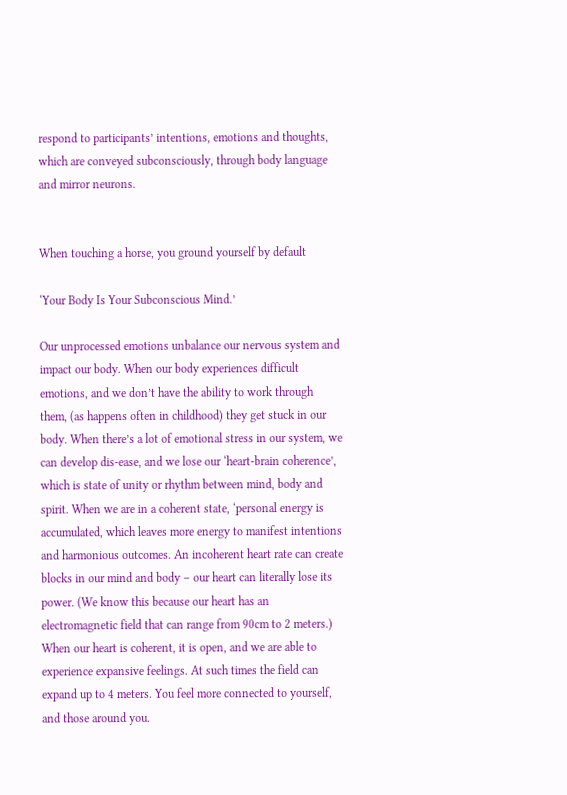respond to participants’ intentions, emotions and thoughts, which are conveyed subconsciously, through body language and mirror neurons.


When touching a horse, you ground yourself by default

‘Your Body Is Your Subconscious Mind.’

Our unprocessed emotions unbalance our nervous system and impact our body. When our body experiences difficult emotions, and we don’t have the ability to work through them, (as happens often in childhood) they get stuck in our body. When there’s a lot of emotional stress in our system, we can develop dis-ease, and we lose our ‘heart-brain coherence’, which is state of unity or rhythm between mind, body and spirit. When we are in a coherent state, ‘personal energy is accumulated, which leaves more energy to manifest intentions and harmonious outcomes. An incoherent heart rate can create blocks in our mind and body – our heart can literally lose its power. (We know this because our heart has an electromagnetic field that can range from 90cm to 2 meters.) When our heart is coherent, it is open, and we are able to experience expansive feelings. At such times the field can expand up to 4 meters. You feel more connected to yourself, and those around you.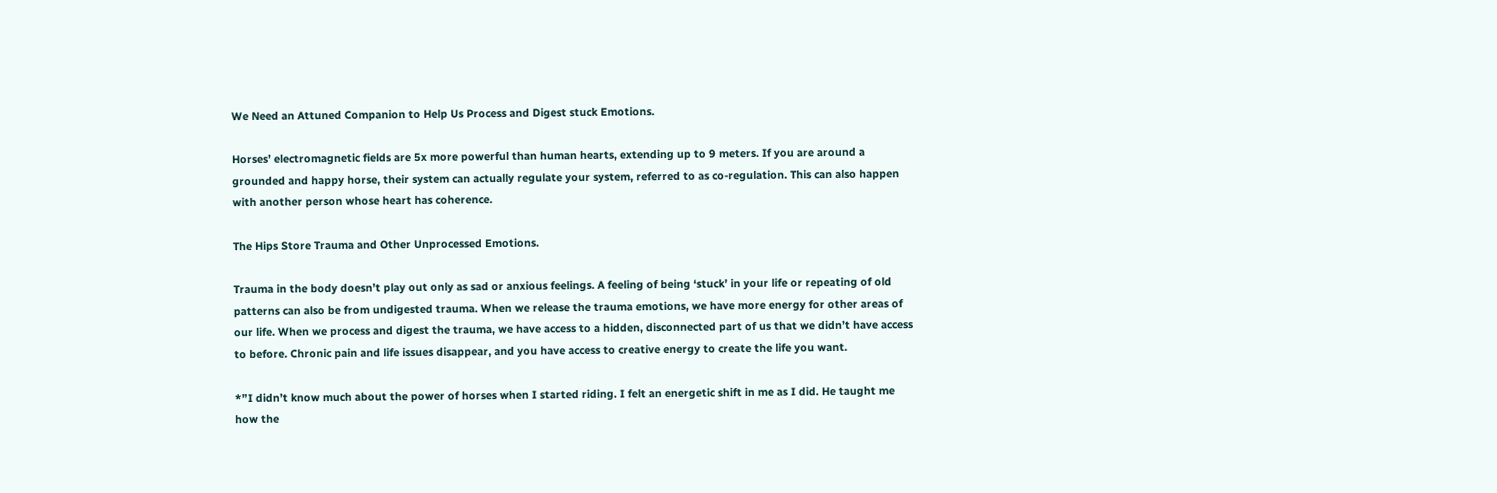We Need an Attuned Companion to Help Us Process and Digest stuck Emotions.

Horses’ electromagnetic fields are 5x more powerful than human hearts, extending up to 9 meters. If you are around a grounded and happy horse, their system can actually regulate your system, referred to as co-regulation. This can also happen with another person whose heart has coherence.

The Hips Store Trauma and Other Unprocessed Emotions.

Trauma in the body doesn’t play out only as sad or anxious feelings. A feeling of being ‘stuck’ in your life or repeating of old patterns can also be from undigested trauma. When we release the trauma emotions, we have more energy for other areas of our life. When we process and digest the trauma, we have access to a hidden, disconnected part of us that we didn’t have access to before. Chronic pain and life issues disappear, and you have access to creative energy to create the life you want.

*”I didn’t know much about the power of horses when I started riding. I felt an energetic shift in me as I did. He taught me how the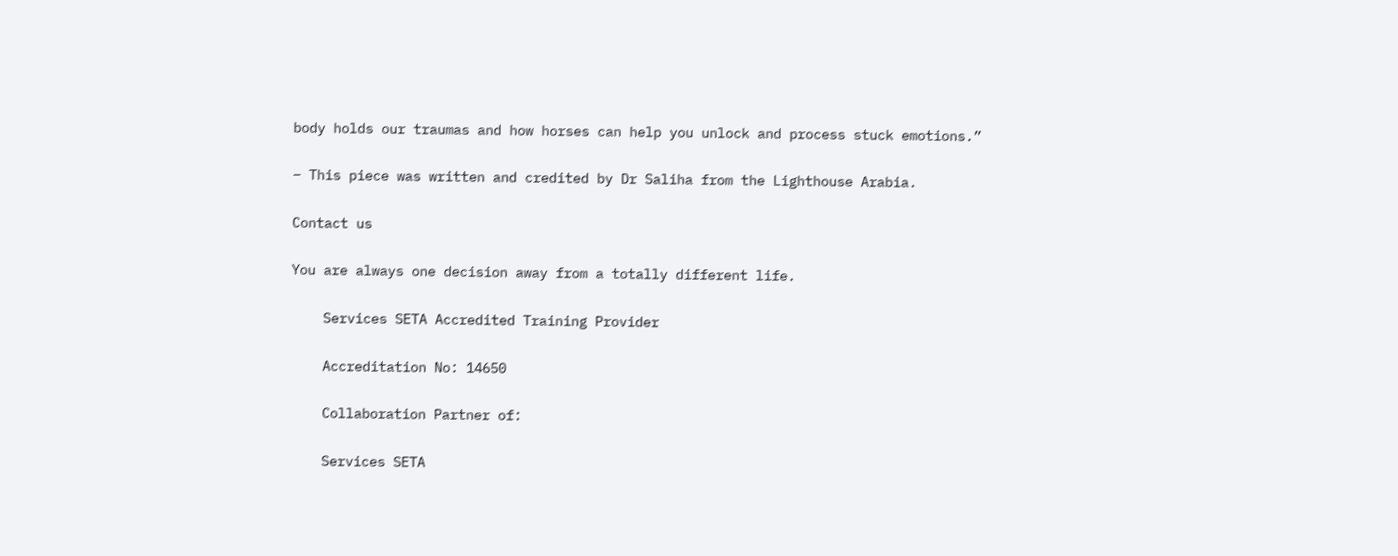body holds our traumas and how horses can help you unlock and process stuck emotions.”

– This piece was written and credited by Dr Saliha from the Lighthouse Arabia.

Contact us

You are always one decision away from a totally different life.

    Services SETA Accredited Training Provider

    Accreditation No: 14650

    Collaboration Partner of:

    Services SETA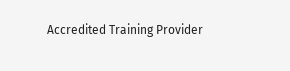Accredited Training Provider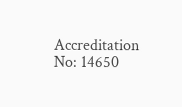Accreditation No: 14650